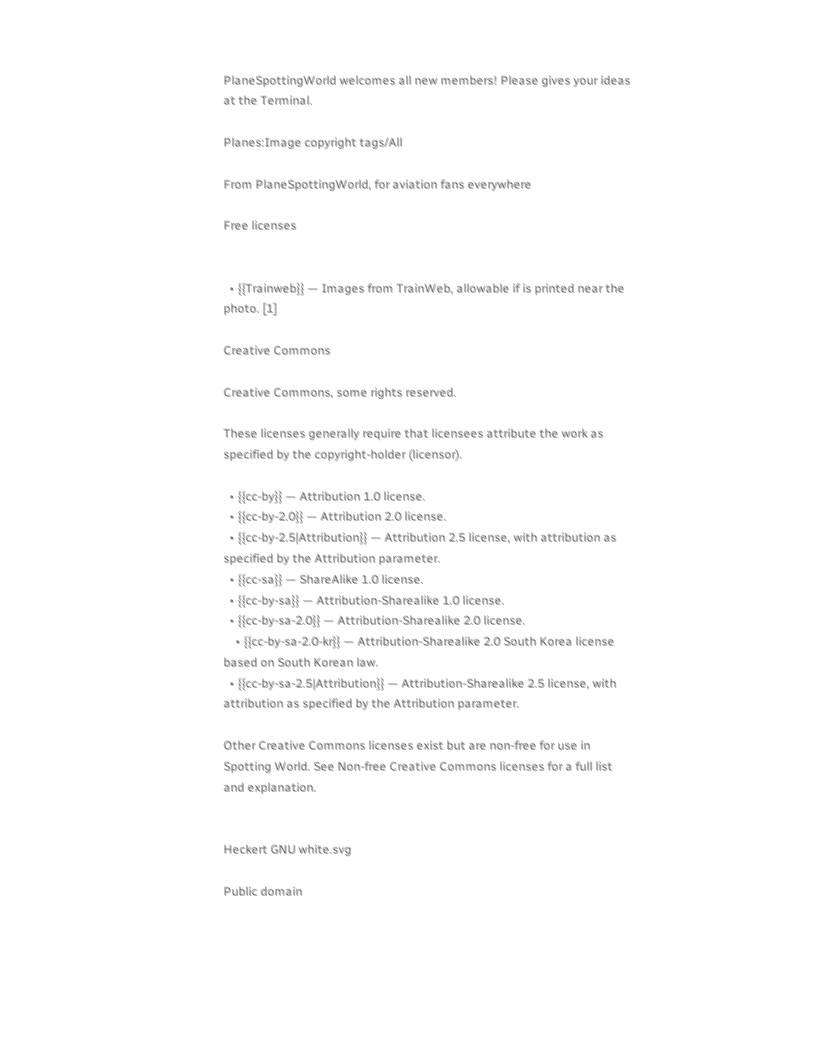PlaneSpottingWorld welcomes all new members! Please gives your ideas at the Terminal.

Planes:Image copyright tags/All

From PlaneSpottingWorld, for aviation fans everywhere

Free licenses


  • {{Trainweb}} — Images from TrainWeb, allowable if is printed near the photo. [1]

Creative Commons

Creative Commons, some rights reserved.

These licenses generally require that licensees attribute the work as specified by the copyright-holder (licensor).

  • {{cc-by}} — Attribution 1.0 license.
  • {{cc-by-2.0}} — Attribution 2.0 license.
  • {{cc-by-2.5|Attribution}} — Attribution 2.5 license, with attribution as specified by the Attribution parameter.
  • {{cc-sa}} — ShareAlike 1.0 license.
  • {{cc-by-sa}} — Attribution-Sharealike 1.0 license.
  • {{cc-by-sa-2.0}} — Attribution-Sharealike 2.0 license.
    • {{cc-by-sa-2.0-kr}} — Attribution-Sharealike 2.0 South Korea license based on South Korean law.
  • {{cc-by-sa-2.5|Attribution}} — Attribution-Sharealike 2.5 license, with attribution as specified by the Attribution parameter.

Other Creative Commons licenses exist but are non-free for use in Spotting World. See Non-free Creative Commons licenses for a full list and explanation.


Heckert GNU white.svg

Public domain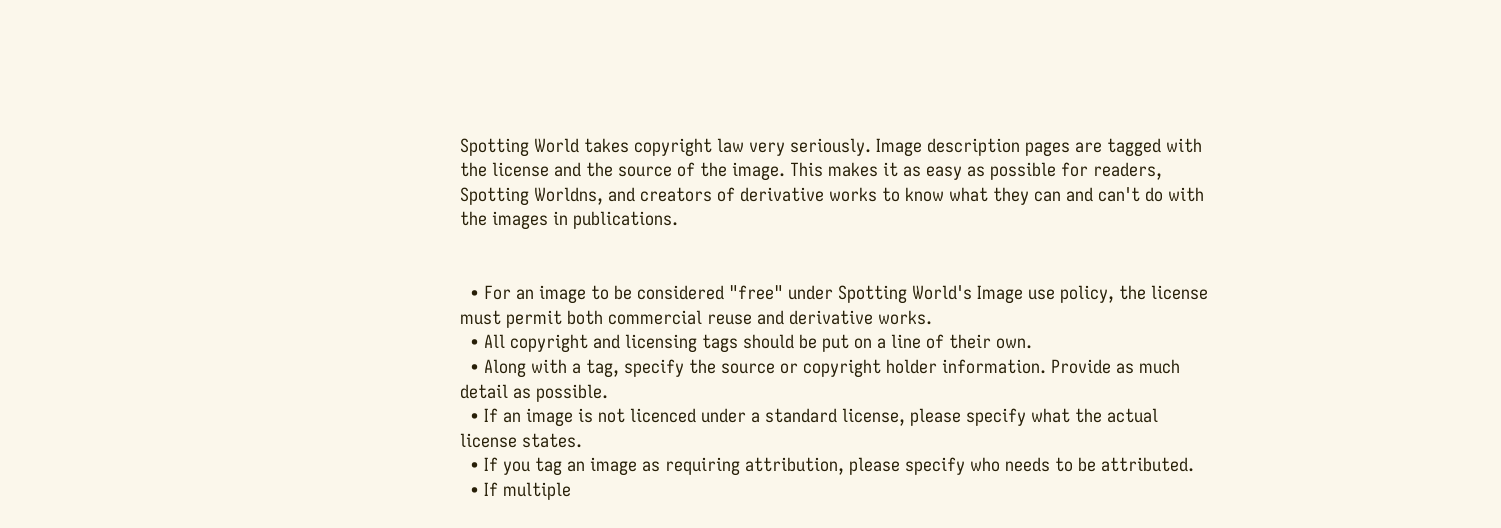Spotting World takes copyright law very seriously. Image description pages are tagged with the license and the source of the image. This makes it as easy as possible for readers, Spotting Worldns, and creators of derivative works to know what they can and can't do with the images in publications.


  • For an image to be considered "free" under Spotting World's Image use policy, the license must permit both commercial reuse and derivative works.
  • All copyright and licensing tags should be put on a line of their own.
  • Along with a tag, specify the source or copyright holder information. Provide as much detail as possible.
  • If an image is not licenced under a standard license, please specify what the actual license states.
  • If you tag an image as requiring attribution, please specify who needs to be attributed.
  • If multiple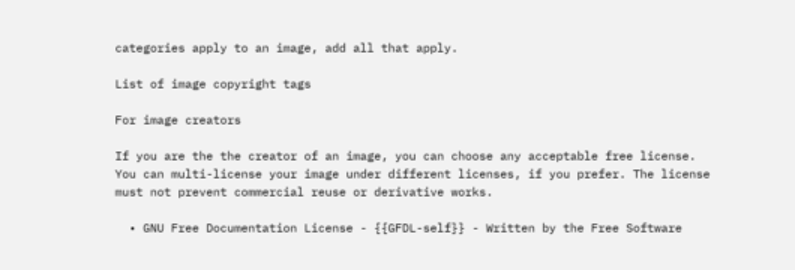categories apply to an image, add all that apply.

List of image copyright tags

For image creators

If you are the the creator of an image, you can choose any acceptable free license. You can multi-license your image under different licenses, if you prefer. The license must not prevent commercial reuse or derivative works.

  • GNU Free Documentation License - {{GFDL-self}} - Written by the Free Software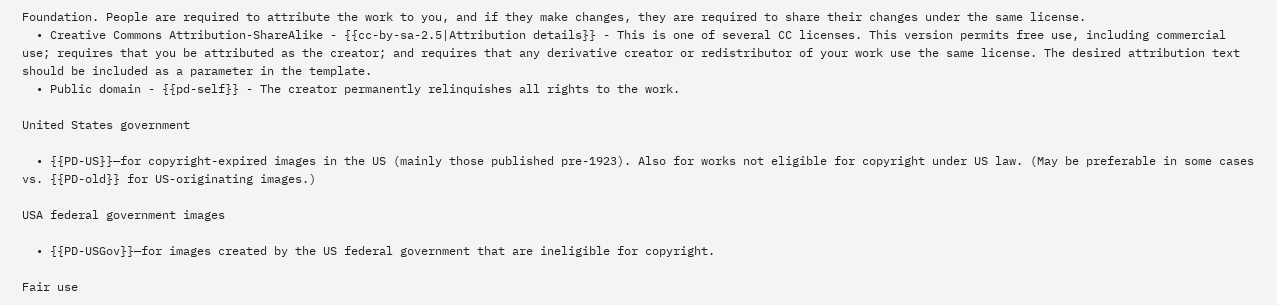Foundation. People are required to attribute the work to you, and if they make changes, they are required to share their changes under the same license.
  • Creative Commons Attribution-ShareAlike - {{cc-by-sa-2.5|Attribution details}} - This is one of several CC licenses. This version permits free use, including commercial use; requires that you be attributed as the creator; and requires that any derivative creator or redistributor of your work use the same license. The desired attribution text should be included as a parameter in the template.
  • Public domain - {{pd-self}} - The creator permanently relinquishes all rights to the work.

United States government

  • {{PD-US}}—for copyright-expired images in the US (mainly those published pre-1923). Also for works not eligible for copyright under US law. (May be preferable in some cases vs. {{PD-old}} for US-originating images.)

USA federal government images

  • {{PD-USGov}}—for images created by the US federal government that are ineligible for copyright.

Fair use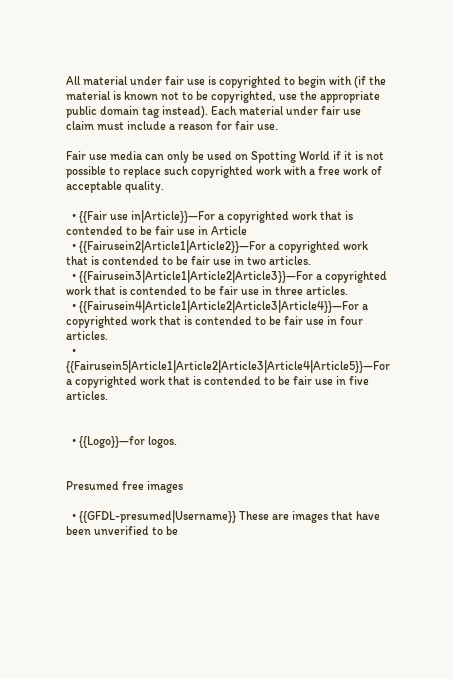All material under fair use is copyrighted to begin with (if the material is known not to be copyrighted, use the appropriate public domain tag instead). Each material under fair use claim must include a reason for fair use.

Fair use media can only be used on Spotting World if it is not possible to replace such copyrighted work with a free work of acceptable quality.

  • {{Fair use in|Article}}—For a copyrighted work that is contended to be fair use in Article
  • {{Fairusein2|Article1|Article2}}—For a copyrighted work that is contended to be fair use in two articles.
  • {{Fairusein3|Article1|Article2|Article3}}—For a copyrighted work that is contended to be fair use in three articles.
  • {{Fairusein4|Article1|Article2|Article3|Article4}}—For a copyrighted work that is contended to be fair use in four articles.
  • {{Fairusein5|Article1|Article2|Article3|Article4|Article5}}—For a copyrighted work that is contended to be fair use in five articles.


  • {{Logo}}—for logos.


Presumed free images

  • {{GFDL-presumed|Username}} These are images that have been unverified to be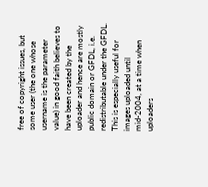free of copyright issues, but some user (the one whose username is the parameter value) in good faith believes to have been created by the uploader and hence are mostly public domain or GFDL, i.e. redistributable under the GFDL. This is especially useful for images uploaded until mid-2004, at a time when uploaders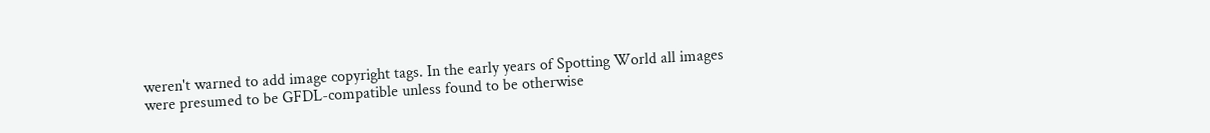weren't warned to add image copyright tags. In the early years of Spotting World all images were presumed to be GFDL-compatible unless found to be otherwise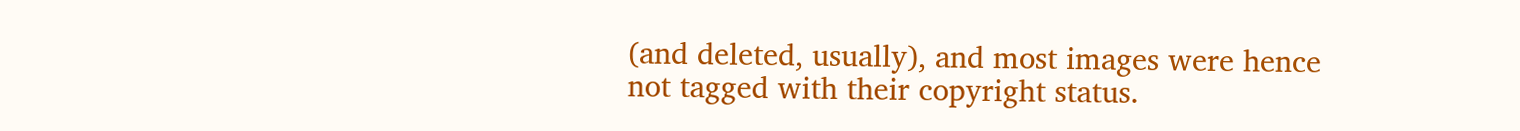(and deleted, usually), and most images were hence not tagged with their copyright status.